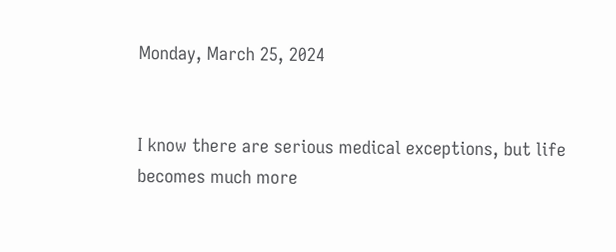Monday, March 25, 2024


I know there are serious medical exceptions, but life becomes much more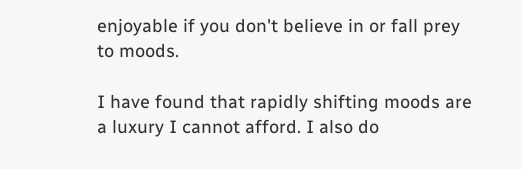enjoyable if you don't believe in or fall prey to moods.

I have found that rapidly shifting moods are a luxury I cannot afford. I also do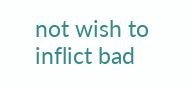not wish to inflict bad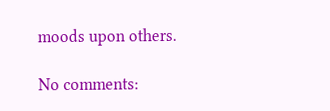moods upon others.

No comments: